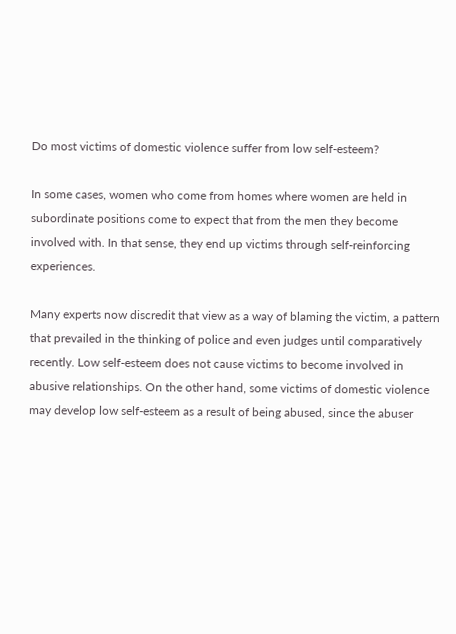Do most victims of domestic violence suffer from low self-esteem?

In some cases, women who come from homes where women are held in subordinate positions come to expect that from the men they become involved with. In that sense, they end up victims through self-reinforcing experiences.

Many experts now discredit that view as a way of blaming the victim, a pattern that prevailed in the thinking of police and even judges until comparatively recently. Low self-esteem does not cause victims to become involved in abusive relationships. On the other hand, some victims of domestic violence may develop low self-esteem as a result of being abused, since the abuser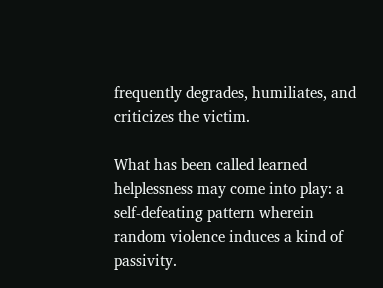frequently degrades, humiliates, and criticizes the victim.

What has been called learned helplessness may come into play: a self-defeating pattern wherein random violence induces a kind of passivity.